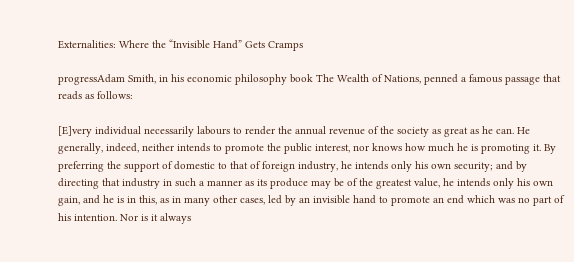Externalities: Where the “Invisible Hand” Gets Cramps

progressAdam Smith, in his economic philosophy book The Wealth of Nations, penned a famous passage that reads as follows:

[E]very individual necessarily labours to render the annual revenue of the society as great as he can. He generally, indeed, neither intends to promote the public interest, nor knows how much he is promoting it. By preferring the support of domestic to that of foreign industry, he intends only his own security; and by directing that industry in such a manner as its produce may be of the greatest value, he intends only his own gain, and he is in this, as in many other cases, led by an invisible hand to promote an end which was no part of his intention. Nor is it always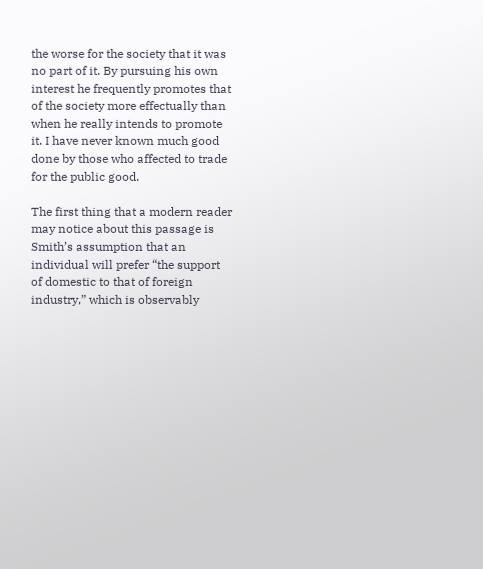the worse for the society that it was no part of it. By pursuing his own interest he frequently promotes that of the society more effectually than when he really intends to promote it. I have never known much good done by those who affected to trade for the public good.

The first thing that a modern reader may notice about this passage is Smith’s assumption that an individual will prefer “the support of domestic to that of foreign industry,” which is observably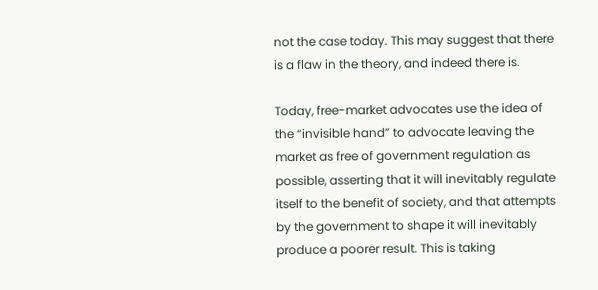not the case today. This may suggest that there is a flaw in the theory, and indeed there is.

Today, free-market advocates use the idea of the “invisible hand” to advocate leaving the market as free of government regulation as possible, asserting that it will inevitably regulate itself to the benefit of society, and that attempts by the government to shape it will inevitably produce a poorer result. This is taking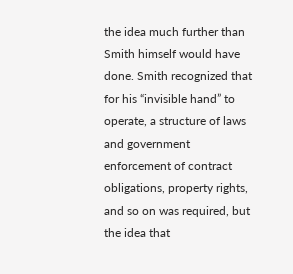the idea much further than Smith himself would have done. Smith recognized that for his “invisible hand” to operate, a structure of laws and government enforcement of contract obligations, property rights, and so on was required, but the idea that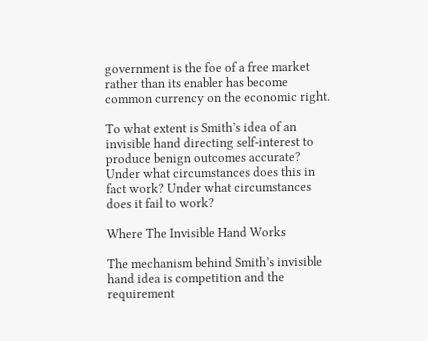government is the foe of a free market rather than its enabler has become common currency on the economic right.

To what extent is Smith’s idea of an invisible hand directing self-interest to produce benign outcomes accurate? Under what circumstances does this in fact work? Under what circumstances does it fail to work?

Where The Invisible Hand Works

The mechanism behind Smith’s invisible hand idea is competition and the requirement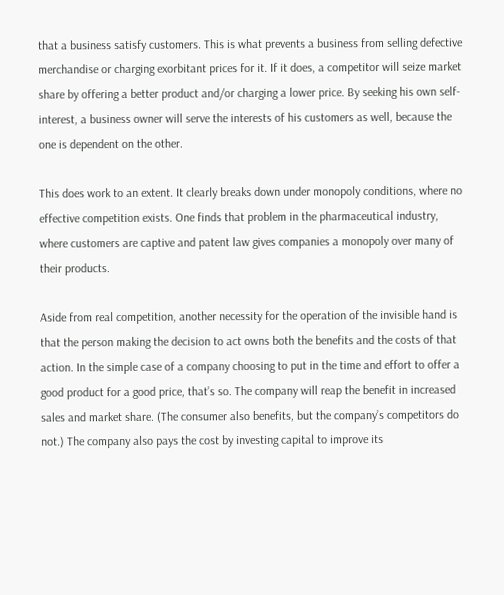that a business satisfy customers. This is what prevents a business from selling defective merchandise or charging exorbitant prices for it. If it does, a competitor will seize market share by offering a better product and/or charging a lower price. By seeking his own self-interest, a business owner will serve the interests of his customers as well, because the one is dependent on the other.

This does work to an extent. It clearly breaks down under monopoly conditions, where no effective competition exists. One finds that problem in the pharmaceutical industry, where customers are captive and patent law gives companies a monopoly over many of their products.

Aside from real competition, another necessity for the operation of the invisible hand is that the person making the decision to act owns both the benefits and the costs of that action. In the simple case of a company choosing to put in the time and effort to offer a good product for a good price, that’s so. The company will reap the benefit in increased sales and market share. (The consumer also benefits, but the company’s competitors do not.) The company also pays the cost by investing capital to improve its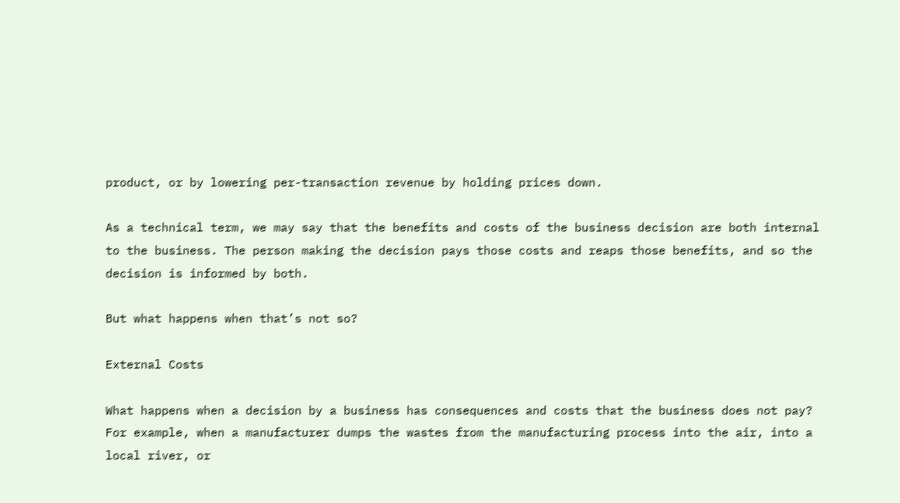product, or by lowering per-transaction revenue by holding prices down.

As a technical term, we may say that the benefits and costs of the business decision are both internal to the business. The person making the decision pays those costs and reaps those benefits, and so the decision is informed by both.

But what happens when that’s not so?

External Costs

What happens when a decision by a business has consequences and costs that the business does not pay? For example, when a manufacturer dumps the wastes from the manufacturing process into the air, into a local river, or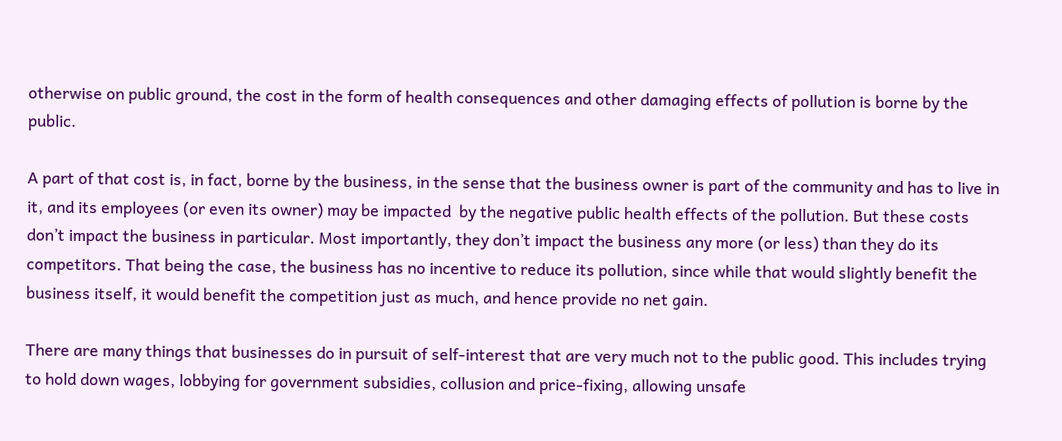otherwise on public ground, the cost in the form of health consequences and other damaging effects of pollution is borne by the public.

A part of that cost is, in fact, borne by the business, in the sense that the business owner is part of the community and has to live in it, and its employees (or even its owner) may be impacted  by the negative public health effects of the pollution. But these costs don’t impact the business in particular. Most importantly, they don’t impact the business any more (or less) than they do its competitors. That being the case, the business has no incentive to reduce its pollution, since while that would slightly benefit the business itself, it would benefit the competition just as much, and hence provide no net gain.

There are many things that businesses do in pursuit of self-interest that are very much not to the public good. This includes trying to hold down wages, lobbying for government subsidies, collusion and price-fixing, allowing unsafe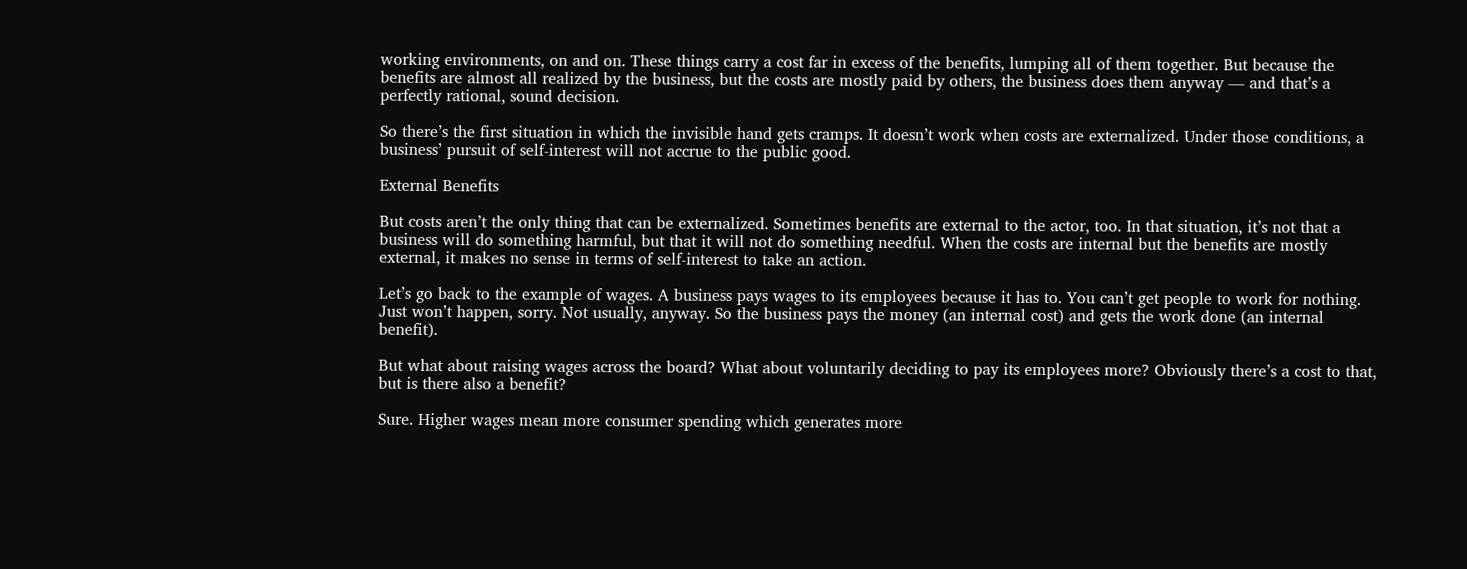working environments, on and on. These things carry a cost far in excess of the benefits, lumping all of them together. But because the benefits are almost all realized by the business, but the costs are mostly paid by others, the business does them anyway — and that’s a perfectly rational, sound decision.

So there’s the first situation in which the invisible hand gets cramps. It doesn’t work when costs are externalized. Under those conditions, a business’ pursuit of self-interest will not accrue to the public good.

External Benefits

But costs aren’t the only thing that can be externalized. Sometimes benefits are external to the actor, too. In that situation, it’s not that a business will do something harmful, but that it will not do something needful. When the costs are internal but the benefits are mostly external, it makes no sense in terms of self-interest to take an action.

Let’s go back to the example of wages. A business pays wages to its employees because it has to. You can’t get people to work for nothing. Just won’t happen, sorry. Not usually, anyway. So the business pays the money (an internal cost) and gets the work done (an internal benefit).

But what about raising wages across the board? What about voluntarily deciding to pay its employees more? Obviously there’s a cost to that, but is there also a benefit?

Sure. Higher wages mean more consumer spending which generates more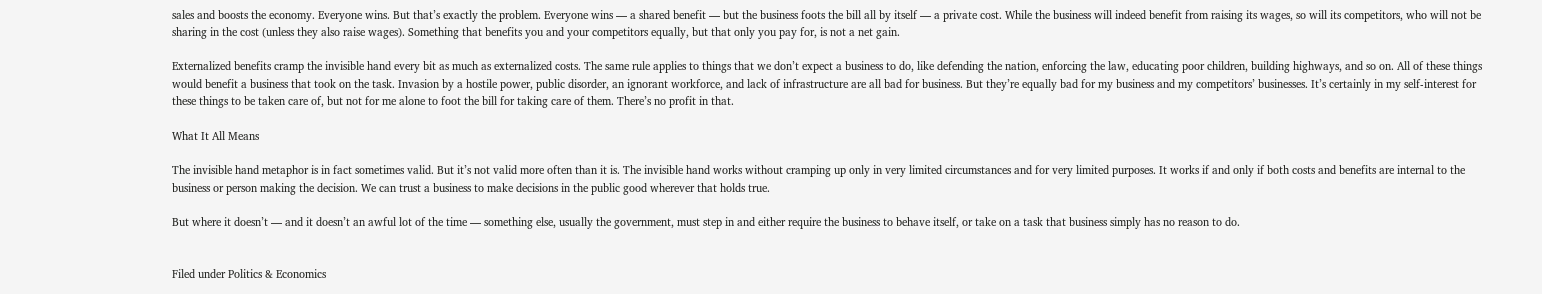sales and boosts the economy. Everyone wins. But that’s exactly the problem. Everyone wins — a shared benefit — but the business foots the bill all by itself — a private cost. While the business will indeed benefit from raising its wages, so will its competitors, who will not be sharing in the cost (unless they also raise wages). Something that benefits you and your competitors equally, but that only you pay for, is not a net gain.

Externalized benefits cramp the invisible hand every bit as much as externalized costs. The same rule applies to things that we don’t expect a business to do, like defending the nation, enforcing the law, educating poor children, building highways, and so on. All of these things would benefit a business that took on the task. Invasion by a hostile power, public disorder, an ignorant workforce, and lack of infrastructure are all bad for business. But they’re equally bad for my business and my competitors’ businesses. It’s certainly in my self-interest for these things to be taken care of, but not for me alone to foot the bill for taking care of them. There’s no profit in that.

What It All Means

The invisible hand metaphor is in fact sometimes valid. But it’s not valid more often than it is. The invisible hand works without cramping up only in very limited circumstances and for very limited purposes. It works if and only if both costs and benefits are internal to the business or person making the decision. We can trust a business to make decisions in the public good wherever that holds true.

But where it doesn’t — and it doesn’t an awful lot of the time — something else, usually the government, must step in and either require the business to behave itself, or take on a task that business simply has no reason to do.


Filed under Politics & Economics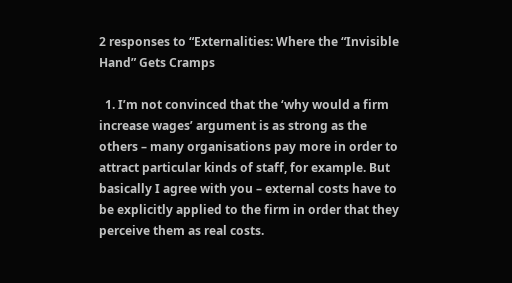2 responses to “Externalities: Where the “Invisible Hand” Gets Cramps

  1. I’m not convinced that the ‘why would a firm increase wages’ argument is as strong as the others – many organisations pay more in order to attract particular kinds of staff, for example. But basically I agree with you – external costs have to be explicitly applied to the firm in order that they perceive them as real costs.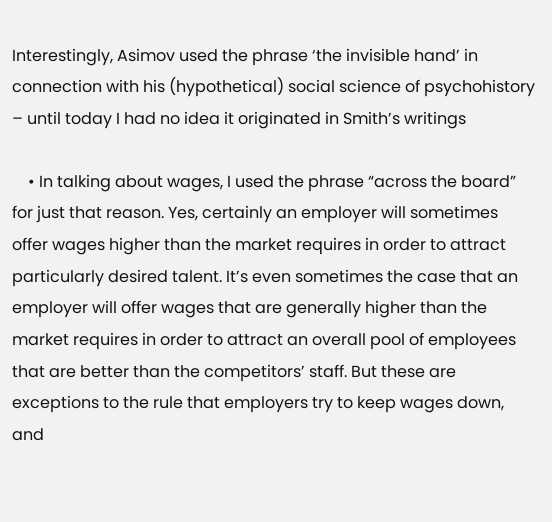Interestingly, Asimov used the phrase ‘the invisible hand’ in connection with his (hypothetical) social science of psychohistory – until today I had no idea it originated in Smith’s writings

    • In talking about wages, I used the phrase “across the board” for just that reason. Yes, certainly an employer will sometimes offer wages higher than the market requires in order to attract particularly desired talent. It’s even sometimes the case that an employer will offer wages that are generally higher than the market requires in order to attract an overall pool of employees that are better than the competitors’ staff. But these are exceptions to the rule that employers try to keep wages down, and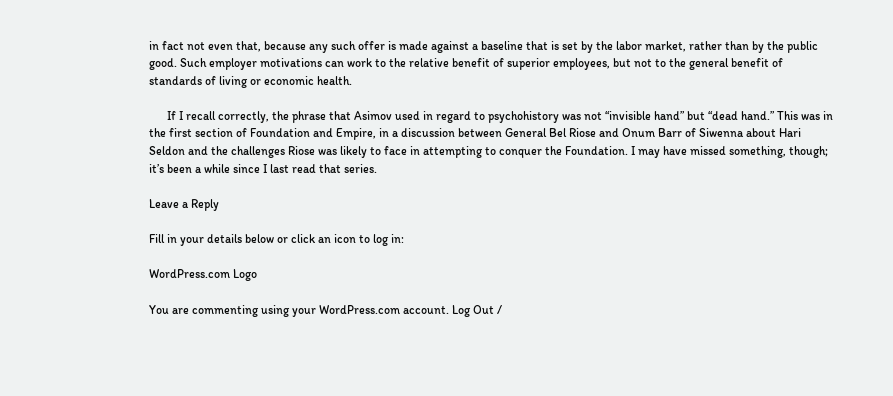in fact not even that, because any such offer is made against a baseline that is set by the labor market, rather than by the public good. Such employer motivations can work to the relative benefit of superior employees, but not to the general benefit of standards of living or economic health.

      If I recall correctly, the phrase that Asimov used in regard to psychohistory was not “invisible hand” but “dead hand.” This was in the first section of Foundation and Empire, in a discussion between General Bel Riose and Onum Barr of Siwenna about Hari Seldon and the challenges Riose was likely to face in attempting to conquer the Foundation. I may have missed something, though; it’s been a while since I last read that series.

Leave a Reply

Fill in your details below or click an icon to log in:

WordPress.com Logo

You are commenting using your WordPress.com account. Log Out /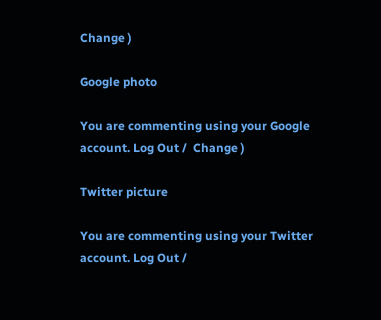Change )

Google photo

You are commenting using your Google account. Log Out /  Change )

Twitter picture

You are commenting using your Twitter account. Log Out /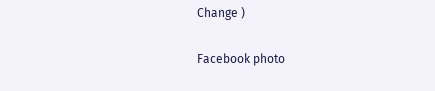Change )

Facebook photo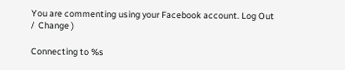You are commenting using your Facebook account. Log Out /  Change )

Connecting to %s